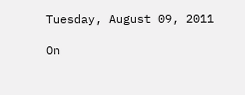Tuesday, August 09, 2011

On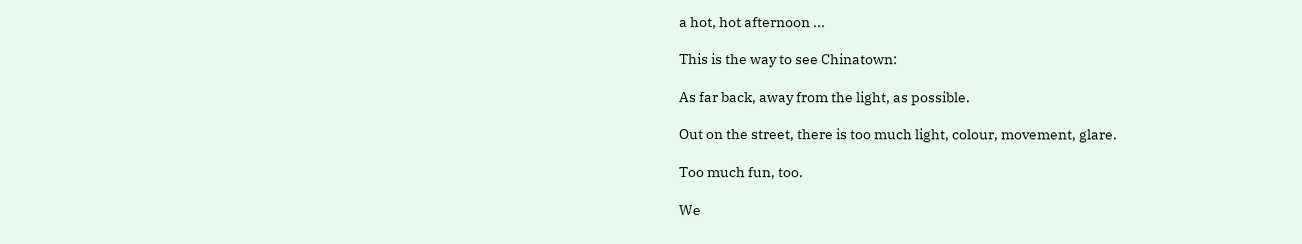a hot, hot afternoon ...

This is the way to see Chinatown:

As far back, away from the light, as possible.

Out on the street, there is too much light, colour, movement, glare.

Too much fun, too.

We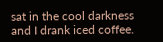sat in the cool darkness and I drank iced coffee.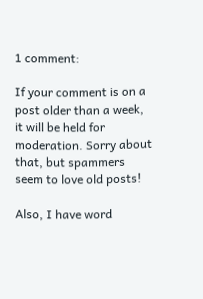1 comment:

If your comment is on a post older than a week, it will be held for moderation. Sorry about that, but spammers seem to love old posts!

Also, I have word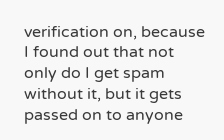verification on, because I found out that not only do I get spam without it, but it gets passed on to anyone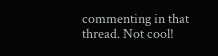commenting in that thread. Not cool!